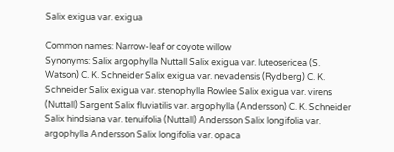Salix exigua var. exigua

Common names: Narrow-leaf or coyote willow
Synonyms: Salix argophylla Nuttall Salix exigua var. luteosericea (S. Watson) C. K. Schneider Salix exigua var. nevadensis (Rydberg) C. K. Schneider Salix exigua var. stenophylla Rowlee Salix exigua var. virens (Nuttall) Sargent Salix fluviatilis var. argophylla (Andersson) C. K. Schneider Salix hindsiana var. tenuifolia (Nuttall) Andersson Salix longifolia var. argophylla Andersson Salix longifolia var. opaca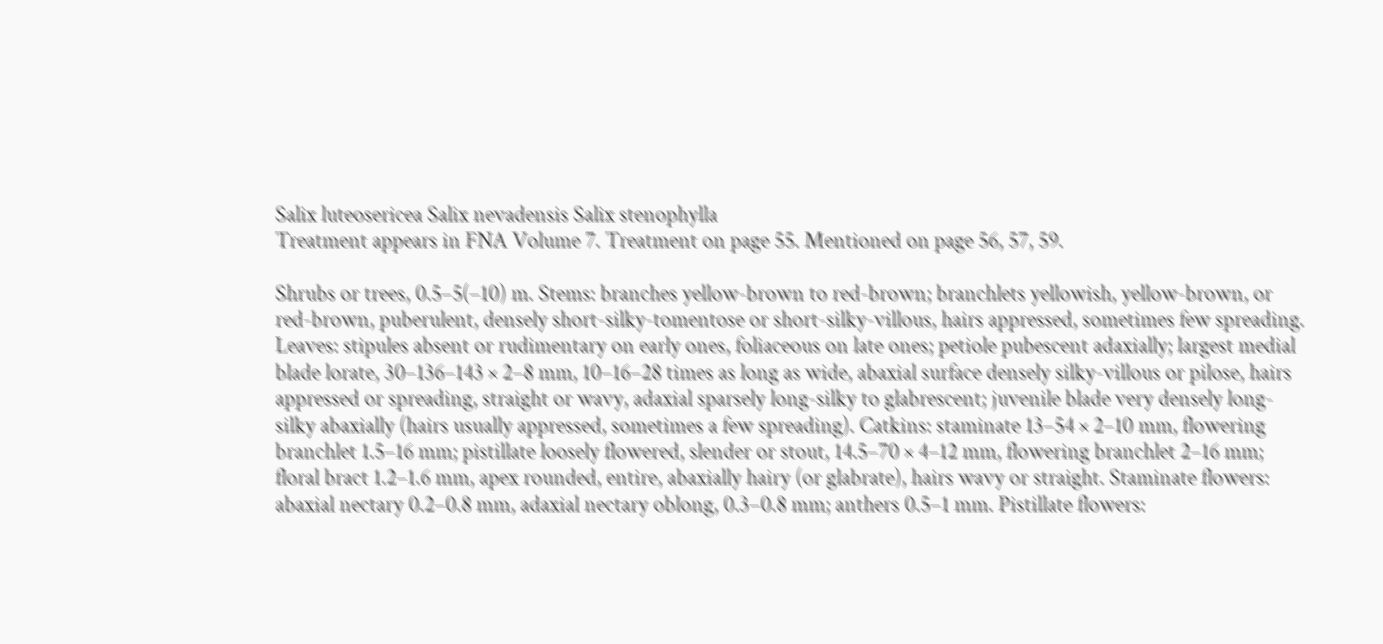Salix luteosericea Salix nevadensis Salix stenophylla
Treatment appears in FNA Volume 7. Treatment on page 55. Mentioned on page 56, 57, 59.

Shrubs or trees, 0.5–5(–10) m. Stems: branches yellow-brown to red-brown; branchlets yellowish, yellow-brown, or red-brown, puberulent, densely short-silky-tomentose or short-silky-villous, hairs appressed, sometimes few spreading. Leaves: stipules absent or rudimentary on early ones, foliaceous on late ones; petiole pubescent adaxially; largest medial blade lorate, 30–136–143 × 2–8 mm, 10–16–28 times as long as wide, abaxial surface densely silky-villous or pilose, hairs appressed or spreading, straight or wavy, adaxial sparsely long-silky to glabrescent; juvenile blade very densely long-silky abaxially (hairs usually appressed, sometimes a few spreading). Catkins: staminate 13–54 × 2–10 mm, flowering branchlet 1.5–16 mm; pistillate loosely flowered, slender or stout, 14.5–70 × 4–12 mm, flowering branchlet 2–16 mm; floral bract 1.2–1.6 mm, apex rounded, entire, abaxially hairy (or glabrate), hairs wavy or straight. Staminate flowers: abaxial nectary 0.2–0.8 mm, adaxial nectary oblong, 0.3–0.8 mm; anthers 0.5–1 mm. Pistillate flowers: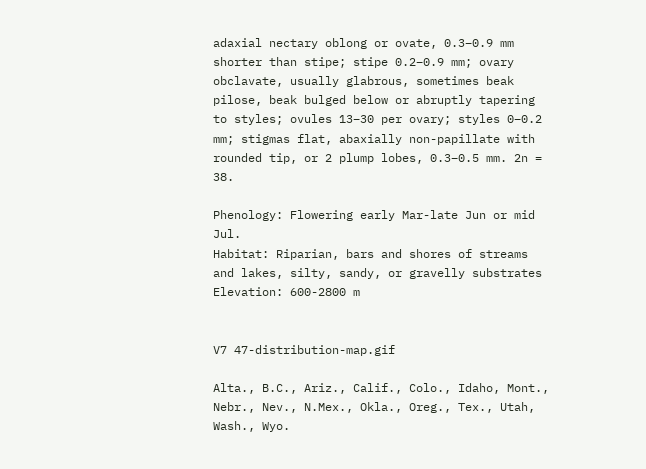adaxial nectary oblong or ovate, 0.3–0.9 mm shorter than stipe; stipe 0.2–0.9 mm; ovary obclavate, usually glabrous, sometimes beak pilose, beak bulged below or abruptly tapering to styles; ovules 13–30 per ovary; styles 0–0.2 mm; stigmas flat, abaxially non-papillate with rounded tip, or 2 plump lobes, 0.3–0.5 mm. 2n = 38.

Phenology: Flowering early Mar-late Jun or mid Jul.
Habitat: Riparian, bars and shores of streams and lakes, silty, sandy, or gravelly substrates
Elevation: 600-2800 m


V7 47-distribution-map.gif

Alta., B.C., Ariz., Calif., Colo., Idaho, Mont., Nebr., Nev., N.Mex., Okla., Oreg., Tex., Utah, Wash., Wyo.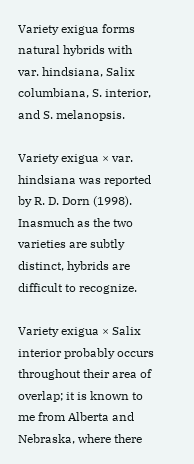Variety exigua forms natural hybrids with var. hindsiana, Salix columbiana, S. interior, and S. melanopsis.

Variety exigua × var. hindsiana was reported by R. D. Dorn (1998). Inasmuch as the two varieties are subtly distinct, hybrids are difficult to recognize.

Variety exigua × Salix interior probably occurs throughout their area of overlap; it is known to me from Alberta and Nebraska, where there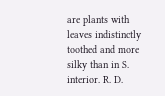are plants with leaves indistinctly toothed and more silky than in S. interior. R. D.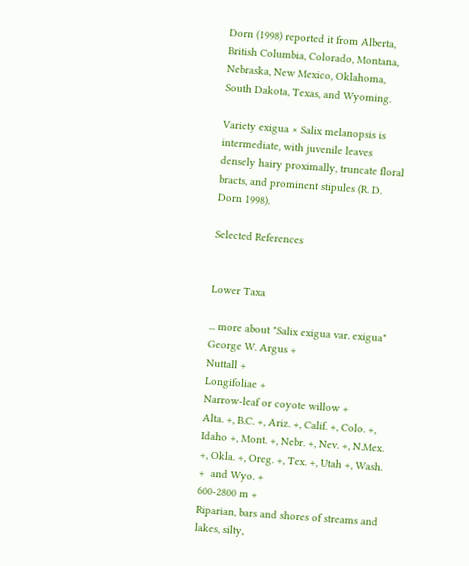Dorn (1998) reported it from Alberta, British Columbia, Colorado, Montana, Nebraska, New Mexico, Oklahoma, South Dakota, Texas, and Wyoming.

Variety exigua × Salix melanopsis is intermediate, with juvenile leaves densely hairy proximally, truncate floral bracts, and prominent stipules (R. D. Dorn 1998).

Selected References


Lower Taxa

... more about "Salix exigua var. exigua"
George W. Argus +
Nuttall +
Longifoliae +
Narrow-leaf or coyote willow +
Alta. +, B.C. +, Ariz. +, Calif. +, Colo. +, Idaho +, Mont. +, Nebr. +, Nev. +, N.Mex. +, Okla. +, Oreg. +, Tex. +, Utah +, Wash. +  and Wyo. +
600-2800 m +
Riparian, bars and shores of streams and lakes, silty,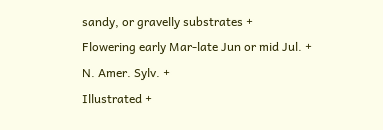sandy, or gravelly substrates +
Flowering early Mar-late Jun or mid Jul. +
N. Amer. Sylv. +
Illustrated +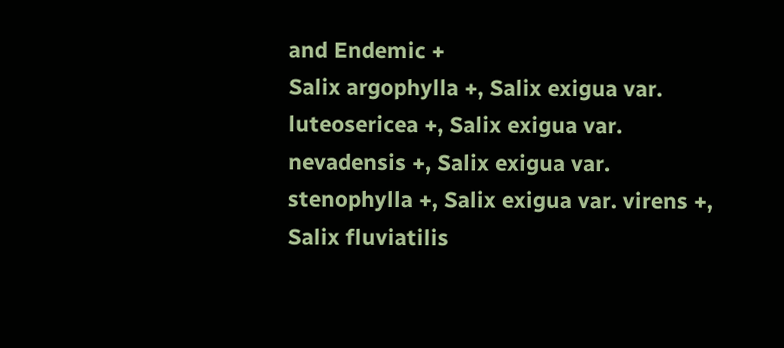and Endemic +
Salix argophylla +, Salix exigua var. luteosericea +, Salix exigua var. nevadensis +, Salix exigua var. stenophylla +, Salix exigua var. virens +, Salix fluviatilis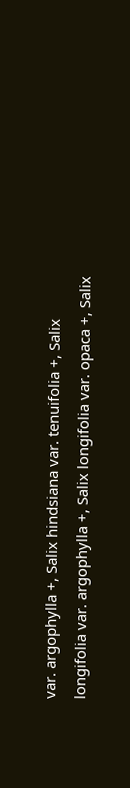var. argophylla +, Salix hindsiana var. tenuifolia +, Salix longifolia var. argophylla +, Salix longifolia var. opaca +, Salix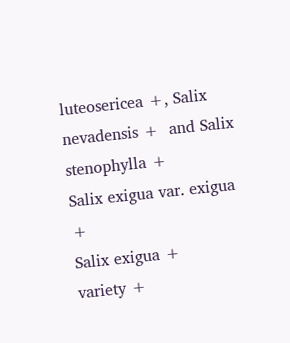luteosericea +, Salix nevadensis +  and Salix stenophylla +
Salix exigua var. exigua +
Salix exigua +
variety +